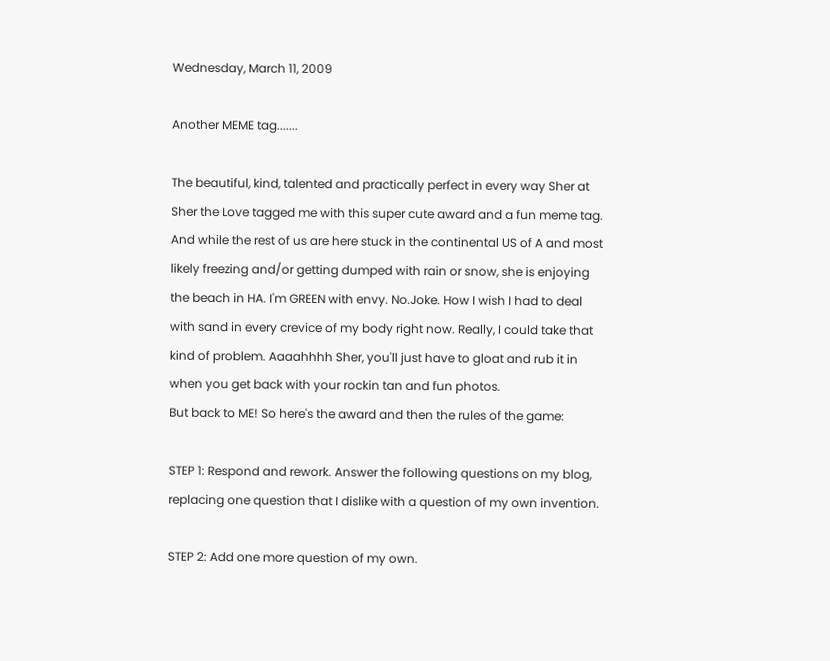Wednesday, March 11, 2009

Another MEME tag.......

The beautiful, kind, talented and practically perfect in every way Sher at Sher the Love tagged me with this super cute award and a fun meme tag. And while the rest of us are here stuck in the continental US of A and most likely freezing and/or getting dumped with rain or snow, she is enjoying the beach in HA. I'm GREEN with envy. No.Joke. How I wish I had to deal with sand in every crevice of my body right now. Really, I could take that kind of problem. Aaaahhhh Sher, you'll just have to gloat and rub it in when you get back with your rockin tan and fun photos.
But back to ME! So here's the award and then the rules of the game:

STEP 1: Respond and rework. Answer the following questions on my blog, replacing one question that I dislike with a question of my own invention.

STEP 2: Add one more question of my own.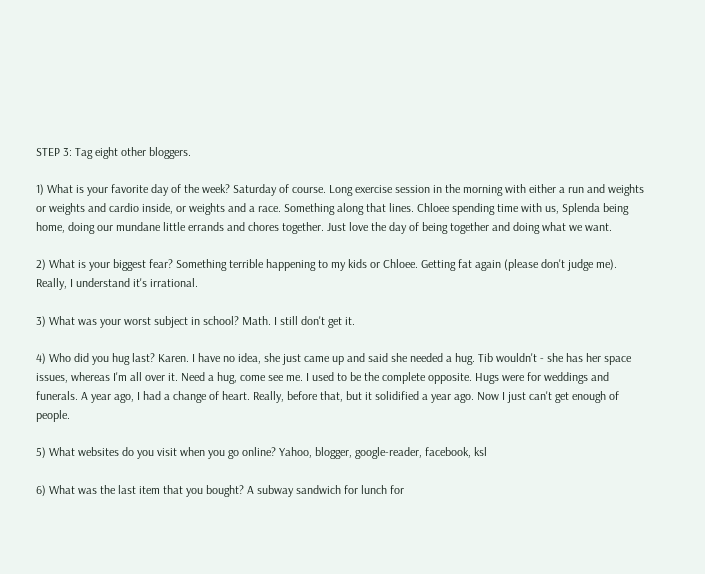STEP 3: Tag eight other bloggers.

1) What is your favorite day of the week? Saturday of course. Long exercise session in the morning with either a run and weights or weights and cardio inside, or weights and a race. Something along that lines. Chloee spending time with us, Splenda being home, doing our mundane little errands and chores together. Just love the day of being together and doing what we want.

2) What is your biggest fear? Something terrible happening to my kids or Chloee. Getting fat again (please don't judge me). Really, I understand it's irrational.

3) What was your worst subject in school? Math. I still don't get it.

4) Who did you hug last? Karen. I have no idea, she just came up and said she needed a hug. Tib wouldn't - she has her space issues, whereas I'm all over it. Need a hug, come see me. I used to be the complete opposite. Hugs were for weddings and funerals. A year ago, I had a change of heart. Really, before that, but it solidified a year ago. Now I just can't get enough of people.

5) What websites do you visit when you go online? Yahoo, blogger, google-reader, facebook, ksl

6) What was the last item that you bought? A subway sandwich for lunch for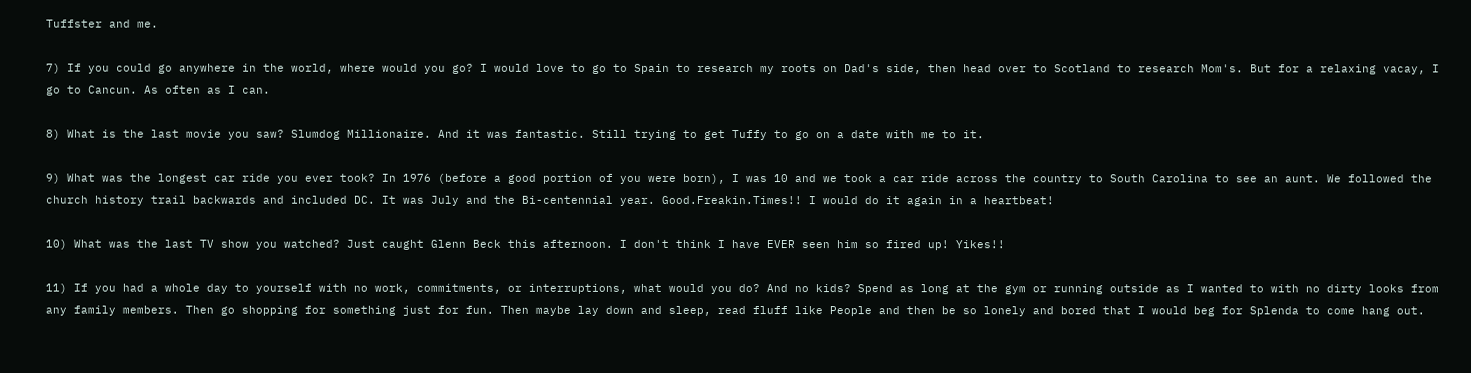Tuffster and me.

7) If you could go anywhere in the world, where would you go? I would love to go to Spain to research my roots on Dad's side, then head over to Scotland to research Mom's. But for a relaxing vacay, I go to Cancun. As often as I can.

8) What is the last movie you saw? Slumdog Millionaire. And it was fantastic. Still trying to get Tuffy to go on a date with me to it.

9) What was the longest car ride you ever took? In 1976 (before a good portion of you were born), I was 10 and we took a car ride across the country to South Carolina to see an aunt. We followed the church history trail backwards and included DC. It was July and the Bi-centennial year. Good.Freakin.Times!! I would do it again in a heartbeat!

10) What was the last TV show you watched? Just caught Glenn Beck this afternoon. I don't think I have EVER seen him so fired up! Yikes!!

11) If you had a whole day to yourself with no work, commitments, or interruptions, what would you do? And no kids? Spend as long at the gym or running outside as I wanted to with no dirty looks from any family members. Then go shopping for something just for fun. Then maybe lay down and sleep, read fluff like People and then be so lonely and bored that I would beg for Splenda to come hang out.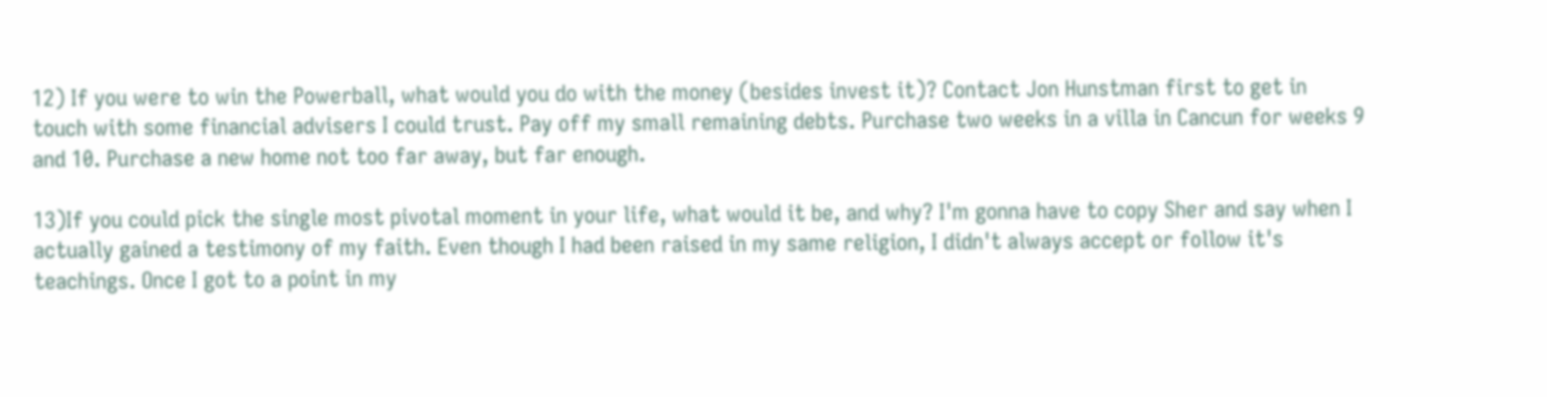12) If you were to win the Powerball, what would you do with the money (besides invest it)? Contact Jon Hunstman first to get in touch with some financial advisers I could trust. Pay off my small remaining debts. Purchase two weeks in a villa in Cancun for weeks 9 and 10. Purchase a new home not too far away, but far enough.

13)If you could pick the single most pivotal moment in your life, what would it be, and why? I'm gonna have to copy Sher and say when I actually gained a testimony of my faith. Even though I had been raised in my same religion, I didn't always accept or follow it's teachings. Once I got to a point in my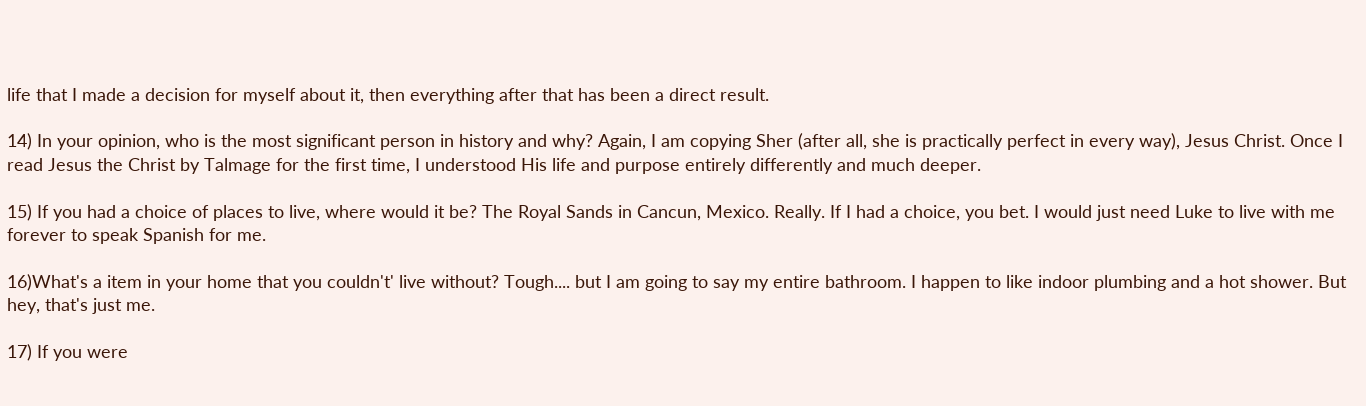life that I made a decision for myself about it, then everything after that has been a direct result.

14) In your opinion, who is the most significant person in history and why? Again, I am copying Sher (after all, she is practically perfect in every way), Jesus Christ. Once I read Jesus the Christ by Talmage for the first time, I understood His life and purpose entirely differently and much deeper.

15) If you had a choice of places to live, where would it be? The Royal Sands in Cancun, Mexico. Really. If I had a choice, you bet. I would just need Luke to live with me forever to speak Spanish for me.

16)What's a item in your home that you couldn't' live without? Tough.... but I am going to say my entire bathroom. I happen to like indoor plumbing and a hot shower. But hey, that's just me.

17) If you were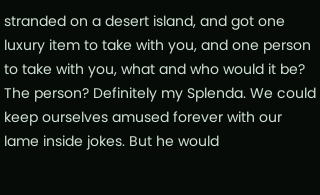stranded on a desert island, and got one luxury item to take with you, and one person to take with you, what and who would it be? The person? Definitely my Splenda. We could keep ourselves amused forever with our lame inside jokes. But he would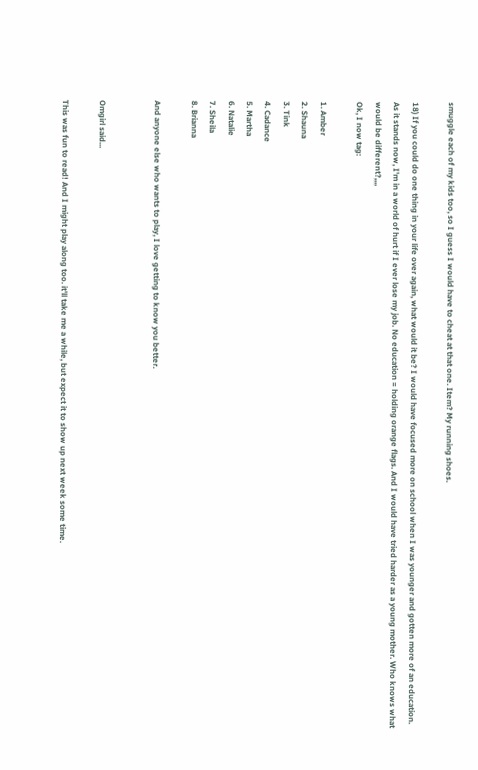smuggle each of my kids too, so I guess I would have to cheat at that one. Item? My running shoes.

18) If you could do one thing in your life over again, what would it be? I would have focused more on school when I was younger and gotten more of an education. As it stands now, I'm in a world of hurt if I ever lose my job. No education = holding orange flags. And I would have tried harder as a young mother. Who knows what would be different?,,,,
Ok, I now tag:

1. Amber
2. Shauna
3. Tink
4. Cadance
5. Martha
6. Natalie
7. Sheila
8. Brianna

And anyone else who wants to play, I love getting to know you better.


Omgirl said...

This was fun to read! And I might play along too. it'll take me a while, but expect it to show up next week some time.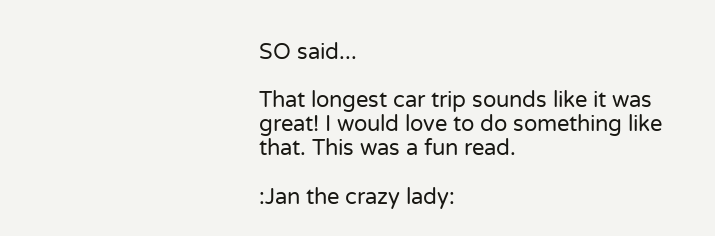SO said...

That longest car trip sounds like it was great! I would love to do something like that. This was a fun read.

:Jan the crazy lady: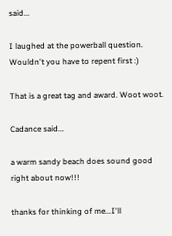said...

I laughed at the powerball question. Wouldn't you have to repent first :)

That is a great tag and award. Woot woot.

Cadance said...

a warm sandy beach does sound good right about now!!!

thanks for thinking of me...I'll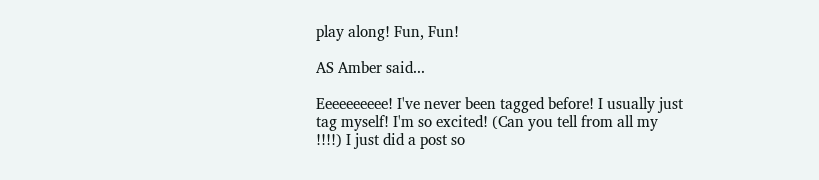play along! Fun, Fun!

AS Amber said...

Eeeeeeeeee! I've never been tagged before! I usually just tag myself! I'm so excited! (Can you tell from all my !!!!) I just did a post so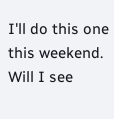I'll do this one this weekend. Will I see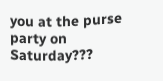you at the purse party on Saturday???